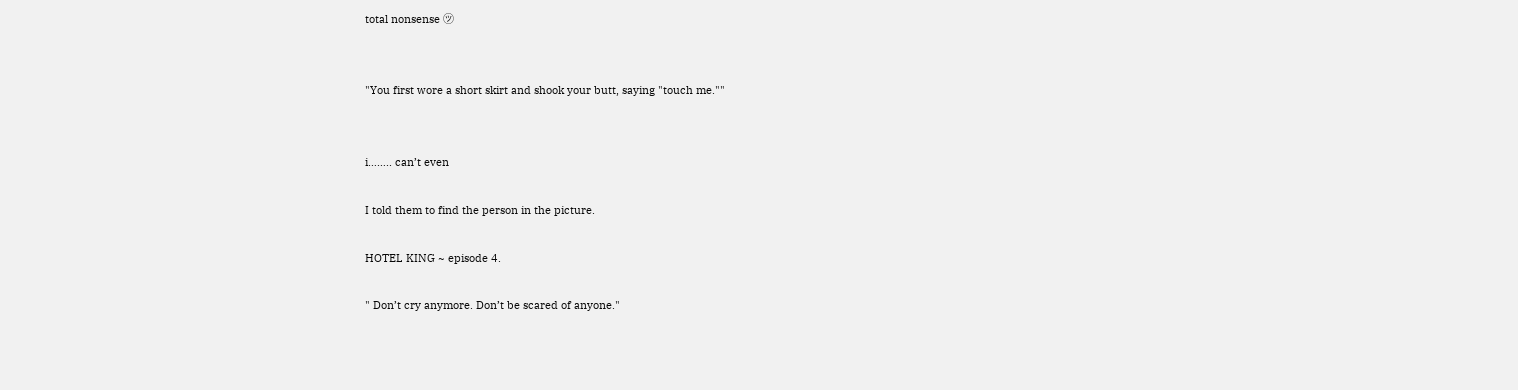total nonsense ㋡


"You first wore a short skirt and shook your butt, saying "touch me.""


i…….. can’t even

I told them to find the person in the picture.

HOTEL KING ~ episode 4.

" Don’t cry anymore. Don’t be scared of anyone."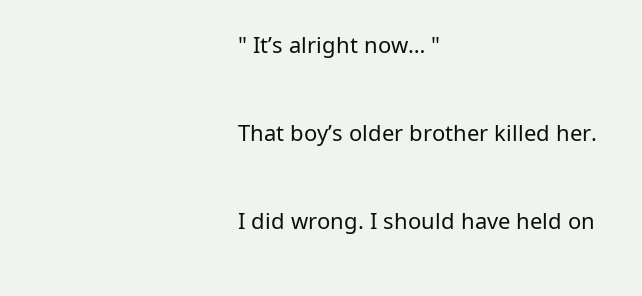" It’s alright now… "

That boy’s older brother killed her.

I did wrong. I should have held on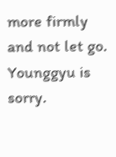more firmly and not let go. Younggyu is sorry.